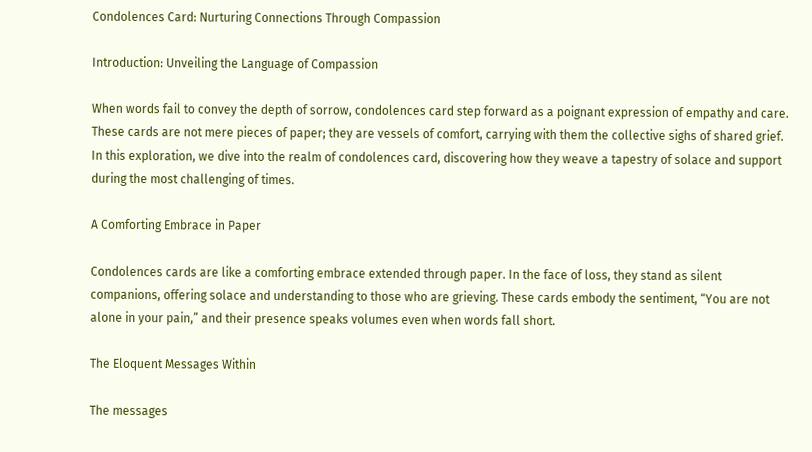Condolences Card: Nurturing Connections Through Compassion

Introduction: Unveiling the Language of Compassion

When words fail to convey the depth of sorrow, condolences card step forward as a poignant expression of empathy and care. These cards are not mere pieces of paper; they are vessels of comfort, carrying with them the collective sighs of shared grief. In this exploration, we dive into the realm of condolences card, discovering how they weave a tapestry of solace and support during the most challenging of times.

A Comforting Embrace in Paper

Condolences cards are like a comforting embrace extended through paper. In the face of loss, they stand as silent companions, offering solace and understanding to those who are grieving. These cards embody the sentiment, “You are not alone in your pain,” and their presence speaks volumes even when words fall short.

The Eloquent Messages Within

The messages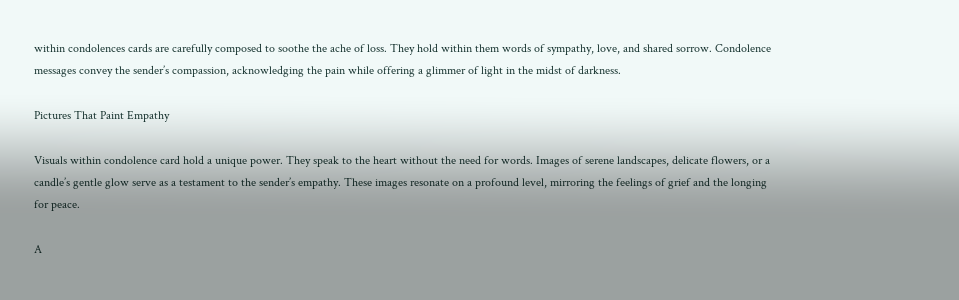within condolences cards are carefully composed to soothe the ache of loss. They hold within them words of sympathy, love, and shared sorrow. Condolence messages convey the sender’s compassion, acknowledging the pain while offering a glimmer of light in the midst of darkness.

Pictures That Paint Empathy

Visuals within condolence card hold a unique power. They speak to the heart without the need for words. Images of serene landscapes, delicate flowers, or a candle’s gentle glow serve as a testament to the sender’s empathy. These images resonate on a profound level, mirroring the feelings of grief and the longing for peace.

A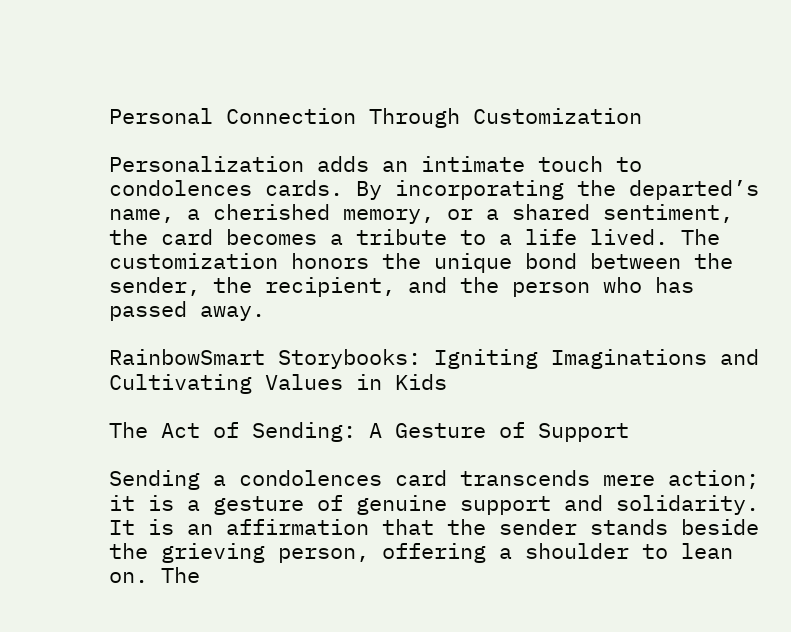Personal Connection Through Customization

Personalization adds an intimate touch to condolences cards. By incorporating the departed’s name, a cherished memory, or a shared sentiment, the card becomes a tribute to a life lived. The customization honors the unique bond between the sender, the recipient, and the person who has passed away.

RainbowSmart Storybooks: Igniting Imaginations and Cultivating Values in Kids

The Act of Sending: A Gesture of Support

Sending a condolences card transcends mere action; it is a gesture of genuine support and solidarity. It is an affirmation that the sender stands beside the grieving person, offering a shoulder to lean on. The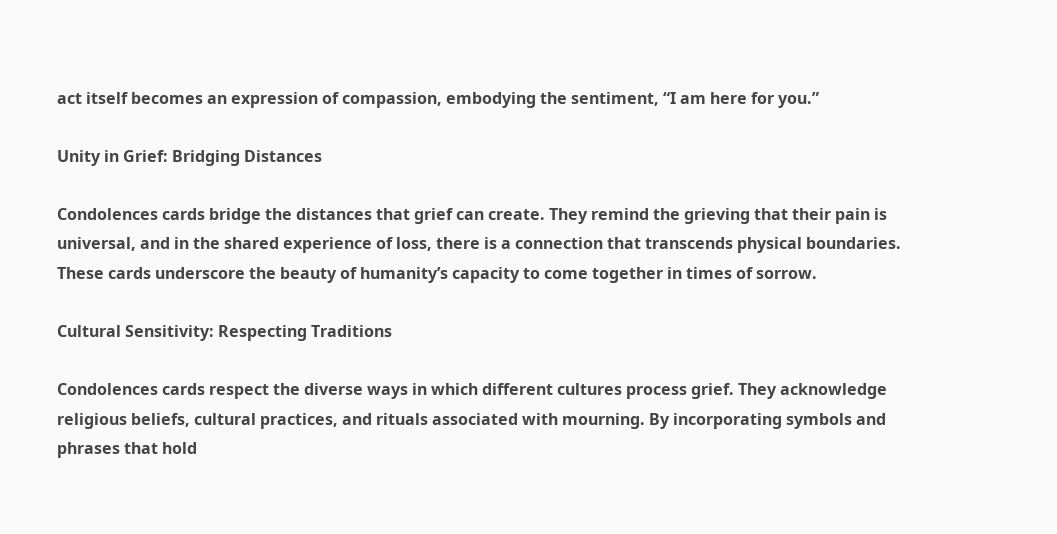act itself becomes an expression of compassion, embodying the sentiment, “I am here for you.”

Unity in Grief: Bridging Distances

Condolences cards bridge the distances that grief can create. They remind the grieving that their pain is universal, and in the shared experience of loss, there is a connection that transcends physical boundaries. These cards underscore the beauty of humanity’s capacity to come together in times of sorrow.

Cultural Sensitivity: Respecting Traditions

Condolences cards respect the diverse ways in which different cultures process grief. They acknowledge religious beliefs, cultural practices, and rituals associated with mourning. By incorporating symbols and phrases that hold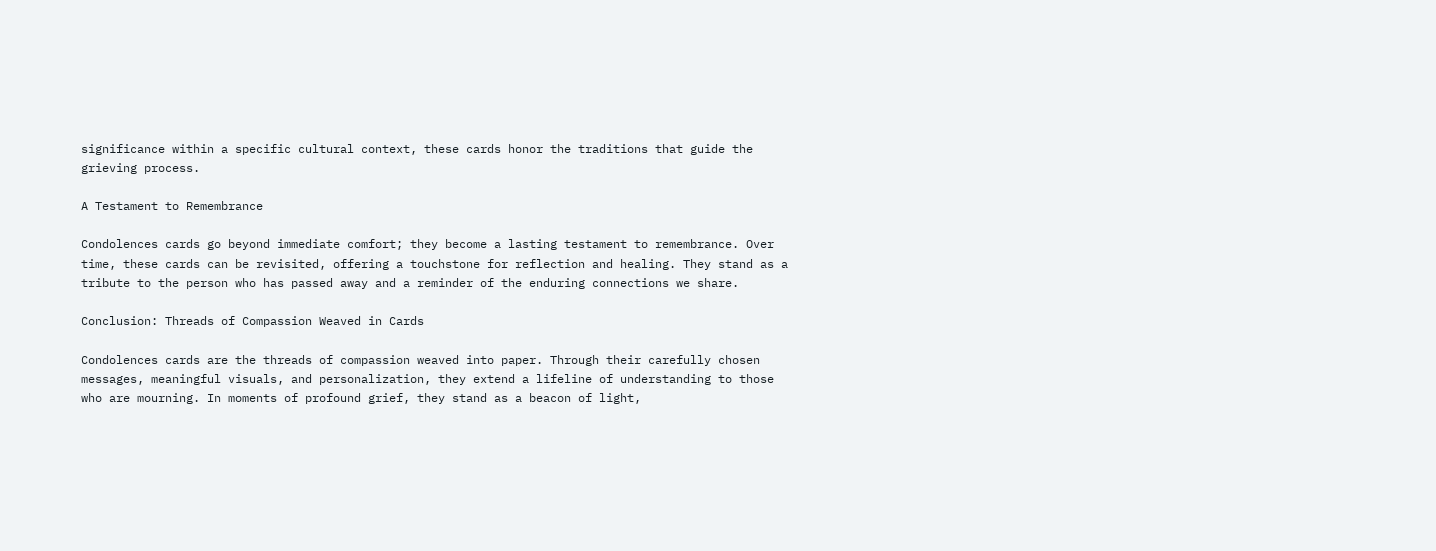significance within a specific cultural context, these cards honor the traditions that guide the grieving process.

A Testament to Remembrance

Condolences cards go beyond immediate comfort; they become a lasting testament to remembrance. Over time, these cards can be revisited, offering a touchstone for reflection and healing. They stand as a tribute to the person who has passed away and a reminder of the enduring connections we share.

Conclusion: Threads of Compassion Weaved in Cards

Condolences cards are the threads of compassion weaved into paper. Through their carefully chosen messages, meaningful visuals, and personalization, they extend a lifeline of understanding to those who are mourning. In moments of profound grief, they stand as a beacon of light,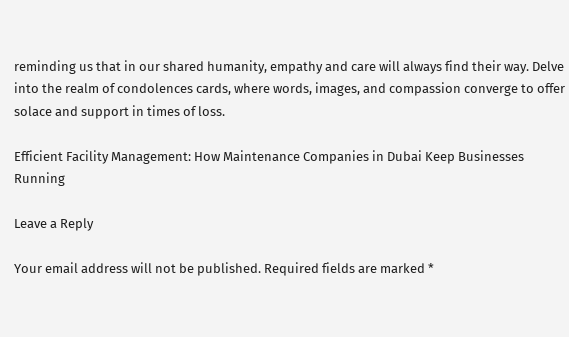reminding us that in our shared humanity, empathy and care will always find their way. Delve into the realm of condolences cards, where words, images, and compassion converge to offer solace and support in times of loss.

Efficient Facility Management: How Maintenance Companies in Dubai Keep Businesses Running

Leave a Reply

Your email address will not be published. Required fields are marked *